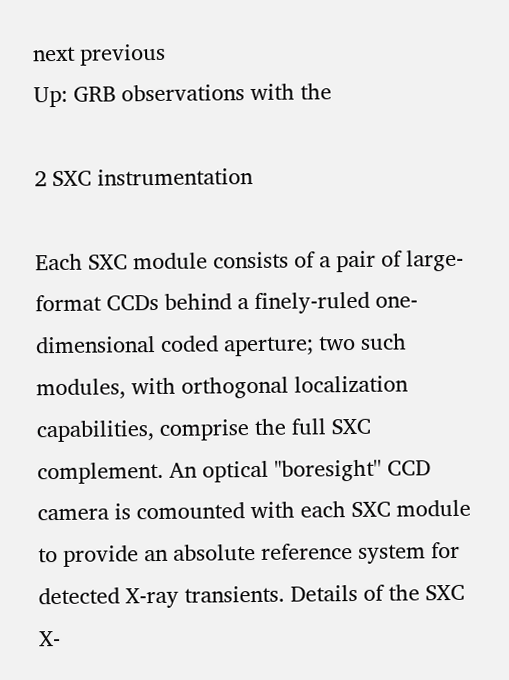next previous
Up: GRB observations with the

2 SXC instrumentation

Each SXC module consists of a pair of large-format CCDs behind a finely-ruled one-dimensional coded aperture; two such modules, with orthogonal localization capabilities, comprise the full SXC complement. An optical "boresight'' CCD camera is comounted with each SXC module to provide an absolute reference system for detected X-ray transients. Details of the SXC X-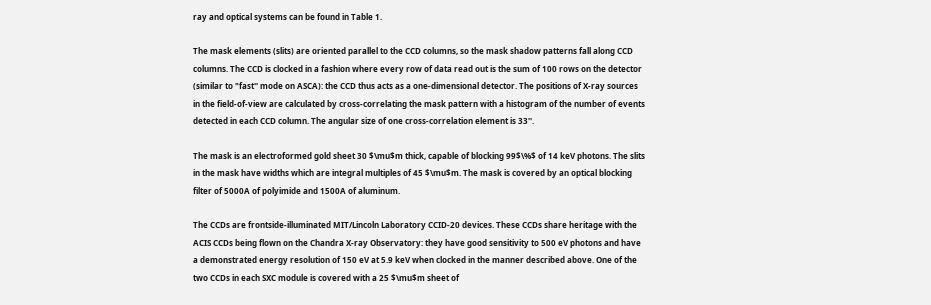ray and optical systems can be found in Table 1.

The mask elements (slits) are oriented parallel to the CCD columns, so the mask shadow patterns fall along CCD columns. The CCD is clocked in a fashion where every row of data read out is the sum of 100 rows on the detector (similar to "fast'' mode on ASCA): the CCD thus acts as a one-dimensional detector. The positions of X-ray sources in the field-of-view are calculated by cross-correlating the mask pattern with a histogram of the number of events detected in each CCD column. The angular size of one cross-correlation element is 33''.

The mask is an electroformed gold sheet 30 $\mu$m thick, capable of blocking 99$\%$ of 14 keV photons. The slits in the mask have widths which are integral multiples of 45 $\mu$m. The mask is covered by an optical blocking filter of 5000A of polyimide and 1500A of aluminum.

The CCDs are frontside-illuminated MIT/Lincoln Laboratory CCID-20 devices. These CCDs share heritage with the ACIS CCDs being flown on the Chandra X-ray Observatory: they have good sensitivity to 500 eV photons and have a demonstrated energy resolution of 150 eV at 5.9 keV when clocked in the manner described above. One of the two CCDs in each SXC module is covered with a 25 $\mu$m sheet of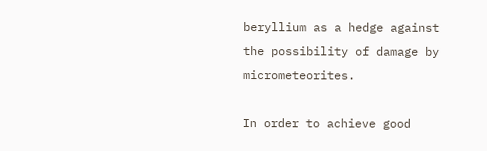beryllium as a hedge against the possibility of damage by micrometeorites.

In order to achieve good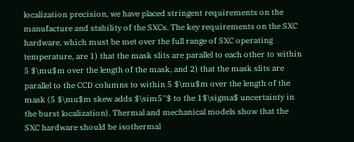localization precision, we have placed stringent requirements on the manufacture and stability of the SXCs. The key requirements on the SXC hardware, which must be met over the full range of SXC operating temperature, are 1) that the mask slits are parallel to each other to within 5 $\mu$m over the length of the mask, and 2) that the mask slits are parallel to the CCD columns to within 5 $\mu$m over the length of the mask (5 $\mu$m skew adds $\sim5''$ to the 1$\sigma$ uncertainty in the burst localization). Thermal and mechanical models show that the SXC hardware should be isothermal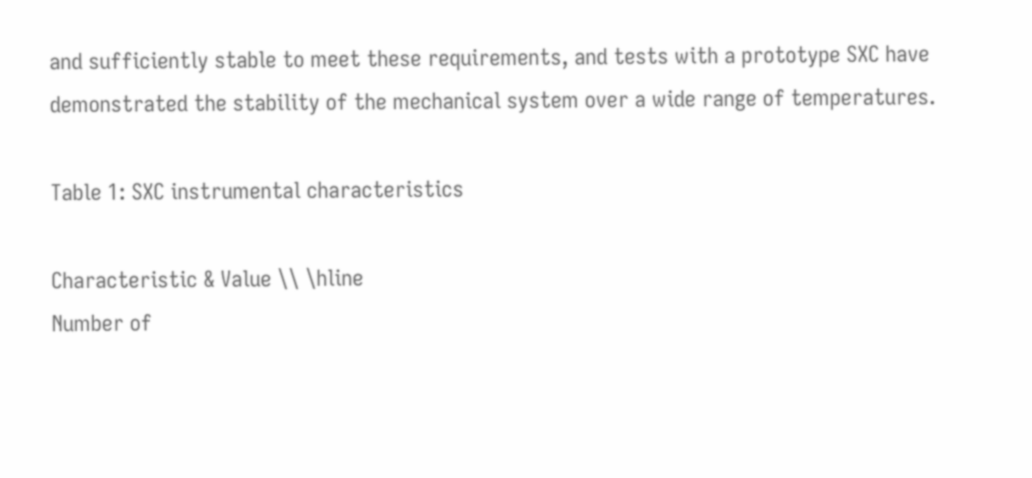and sufficiently stable to meet these requirements, and tests with a prototype SXC have demonstrated the stability of the mechanical system over a wide range of temperatures.

Table 1: SXC instrumental characteristics

Characteristic & Value \\ \hline
Number of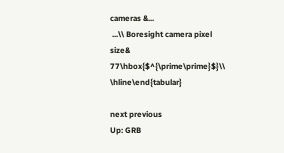cameras &...
 ...\\ Boresight camera pixel size& 77\hbox{$^{\prime\prime}$}\\ \hline\end{tabular}

next previous
Up: GRB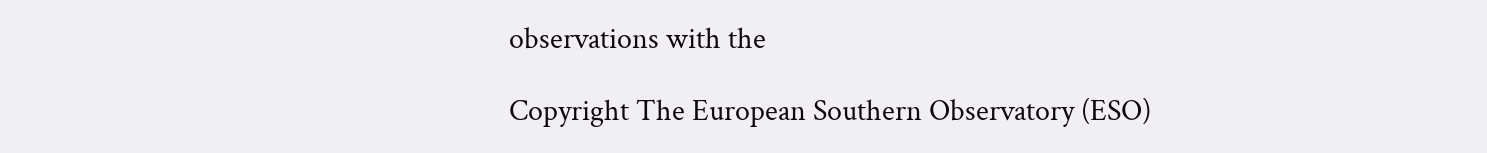observations with the

Copyright The European Southern Observatory (ESO)